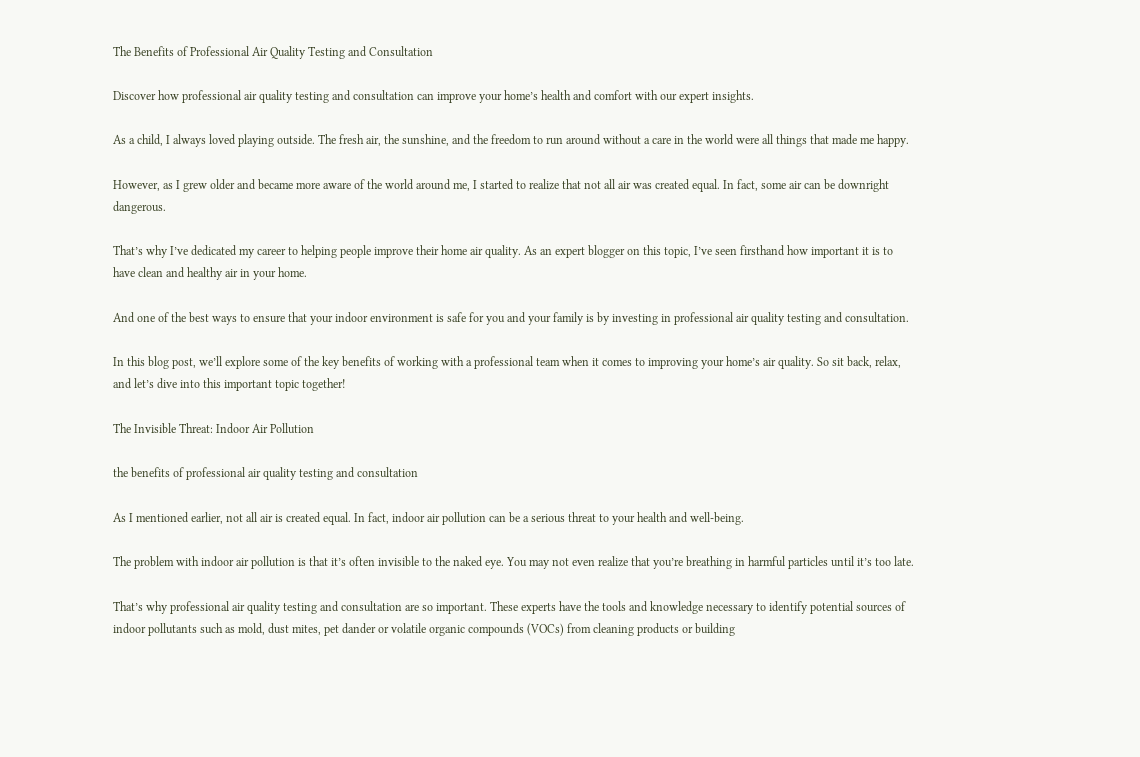The Benefits of Professional Air Quality Testing and Consultation

Discover how professional air quality testing and consultation can improve your home’s health and comfort with our expert insights.

As a child, I always loved playing outside. The fresh air, the sunshine, and the freedom to run around without a care in the world were all things that made me happy.

However, as I grew older and became more aware of the world around me, I started to realize that not all air was created equal. In fact, some air can be downright dangerous.

That’s why I’ve dedicated my career to helping people improve their home air quality. As an expert blogger on this topic, I’ve seen firsthand how important it is to have clean and healthy air in your home.

And one of the best ways to ensure that your indoor environment is safe for you and your family is by investing in professional air quality testing and consultation.

In this blog post, we’ll explore some of the key benefits of working with a professional team when it comes to improving your home’s air quality. So sit back, relax, and let’s dive into this important topic together!

The Invisible Threat: Indoor Air Pollution

the benefits of professional air quality testing and consultation

As I mentioned earlier, not all air is created equal. In fact, indoor air pollution can be a serious threat to your health and well-being.

The problem with indoor air pollution is that it’s often invisible to the naked eye. You may not even realize that you’re breathing in harmful particles until it’s too late.

That’s why professional air quality testing and consultation are so important. These experts have the tools and knowledge necessary to identify potential sources of indoor pollutants such as mold, dust mites, pet dander or volatile organic compounds (VOCs) from cleaning products or building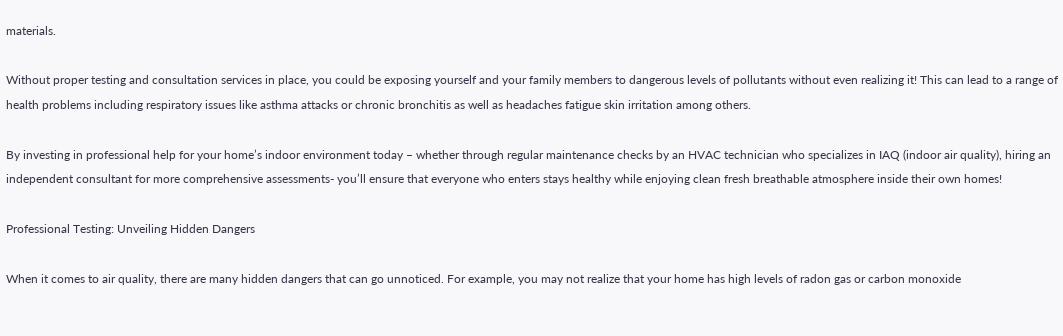materials.

Without proper testing and consultation services in place, you could be exposing yourself and your family members to dangerous levels of pollutants without even realizing it! This can lead to a range of health problems including respiratory issues like asthma attacks or chronic bronchitis as well as headaches fatigue skin irritation among others.

By investing in professional help for your home’s indoor environment today – whether through regular maintenance checks by an HVAC technician who specializes in IAQ (indoor air quality), hiring an independent consultant for more comprehensive assessments- you’ll ensure that everyone who enters stays healthy while enjoying clean fresh breathable atmosphere inside their own homes!

Professional Testing: Unveiling Hidden Dangers

When it comes to air quality, there are many hidden dangers that can go unnoticed. For example, you may not realize that your home has high levels of radon gas or carbon monoxide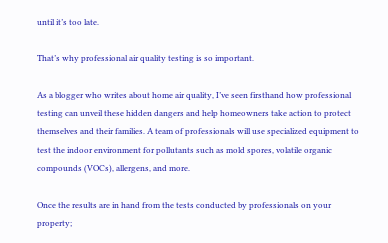until it’s too late.

That’s why professional air quality testing is so important.

As a blogger who writes about home air quality, I’ve seen firsthand how professional testing can unveil these hidden dangers and help homeowners take action to protect themselves and their families. A team of professionals will use specialized equipment to test the indoor environment for pollutants such as mold spores, volatile organic compounds (VOCs), allergens, and more.

Once the results are in hand from the tests conducted by professionals on your property;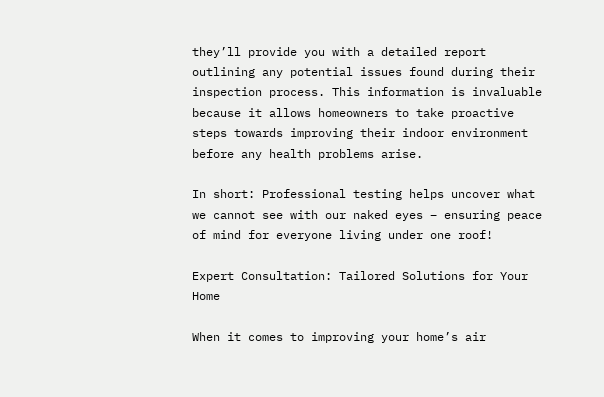they’ll provide you with a detailed report outlining any potential issues found during their inspection process. This information is invaluable because it allows homeowners to take proactive steps towards improving their indoor environment before any health problems arise.

In short: Professional testing helps uncover what we cannot see with our naked eyes – ensuring peace of mind for everyone living under one roof!

Expert Consultation: Tailored Solutions for Your Home

When it comes to improving your home’s air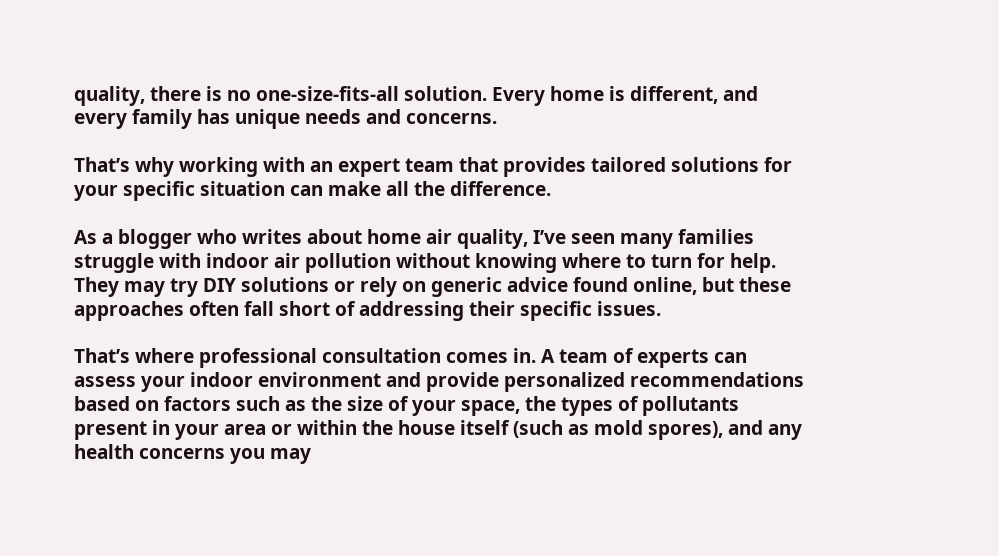quality, there is no one-size-fits-all solution. Every home is different, and every family has unique needs and concerns.

That’s why working with an expert team that provides tailored solutions for your specific situation can make all the difference.

As a blogger who writes about home air quality, I’ve seen many families struggle with indoor air pollution without knowing where to turn for help. They may try DIY solutions or rely on generic advice found online, but these approaches often fall short of addressing their specific issues.

That’s where professional consultation comes in. A team of experts can assess your indoor environment and provide personalized recommendations based on factors such as the size of your space, the types of pollutants present in your area or within the house itself (such as mold spores), and any health concerns you may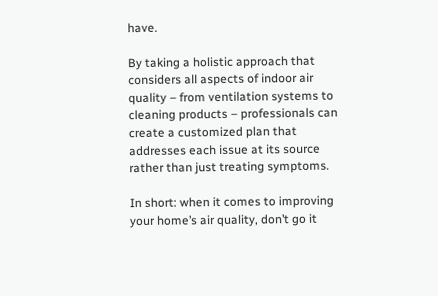have.

By taking a holistic approach that considers all aspects of indoor air quality – from ventilation systems to cleaning products – professionals can create a customized plan that addresses each issue at its source rather than just treating symptoms.

In short: when it comes to improving your home’s air quality, don’t go it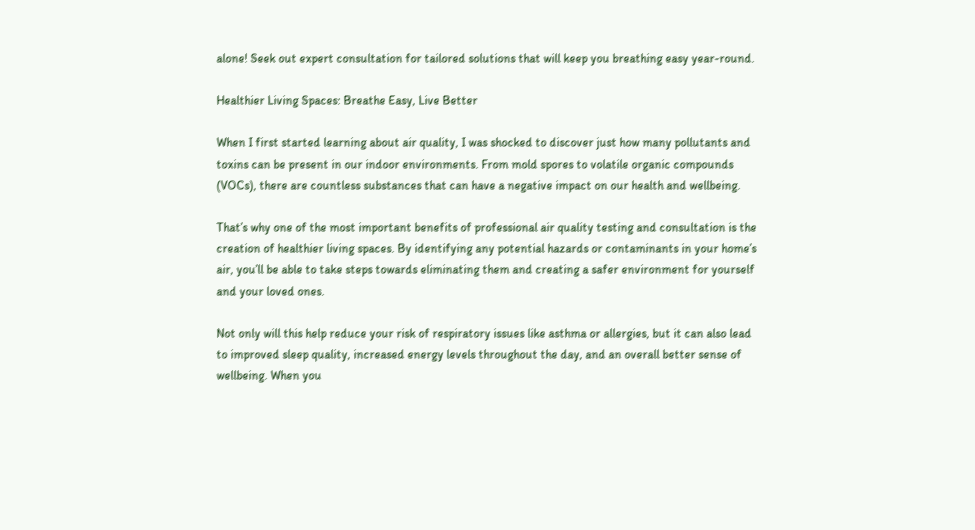alone! Seek out expert consultation for tailored solutions that will keep you breathing easy year-round.

Healthier Living Spaces: Breathe Easy, Live Better

When I first started learning about air quality, I was shocked to discover just how many pollutants and toxins can be present in our indoor environments. From mold spores to volatile organic compounds (VOCs), there are countless substances that can have a negative impact on our health and wellbeing.

That’s why one of the most important benefits of professional air quality testing and consultation is the creation of healthier living spaces. By identifying any potential hazards or contaminants in your home’s air, you’ll be able to take steps towards eliminating them and creating a safer environment for yourself and your loved ones.

Not only will this help reduce your risk of respiratory issues like asthma or allergies, but it can also lead to improved sleep quality, increased energy levels throughout the day, and an overall better sense of wellbeing. When you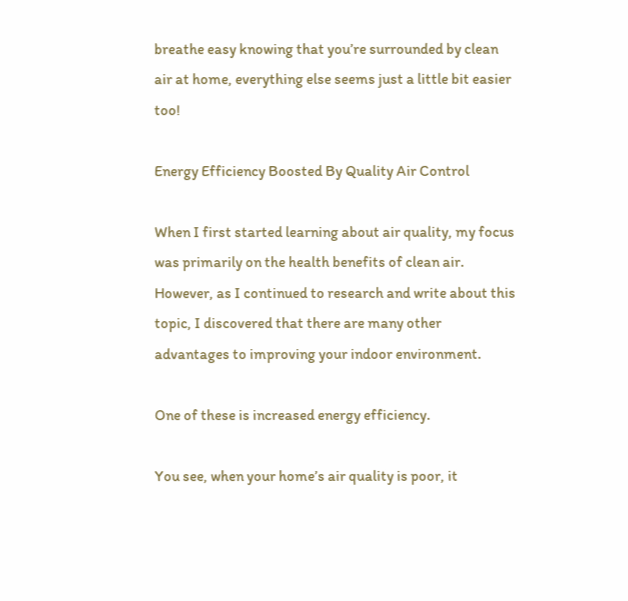breathe easy knowing that you’re surrounded by clean air at home, everything else seems just a little bit easier too!

Energy Efficiency Boosted By Quality Air Control

When I first started learning about air quality, my focus was primarily on the health benefits of clean air. However, as I continued to research and write about this topic, I discovered that there are many other advantages to improving your indoor environment.

One of these is increased energy efficiency.

You see, when your home’s air quality is poor, it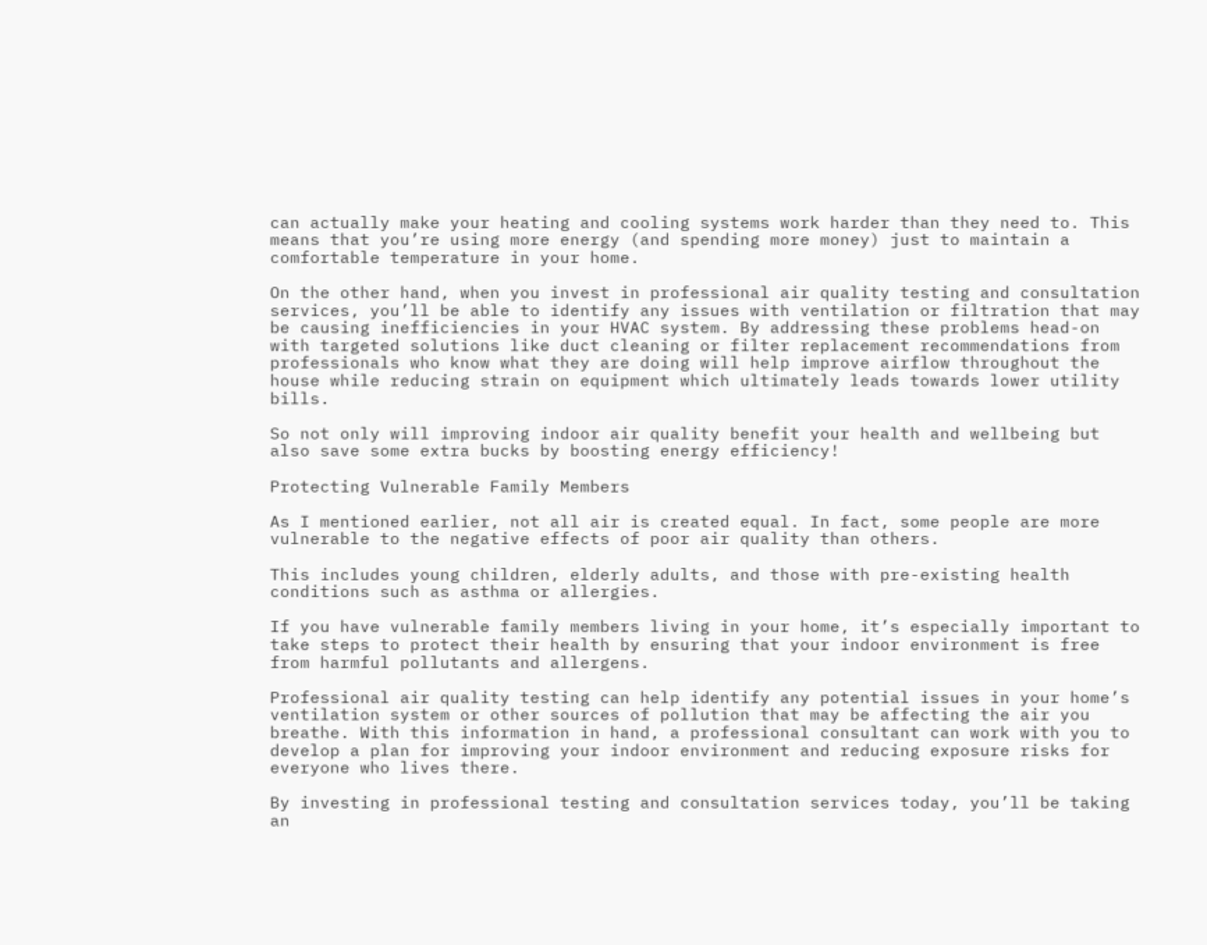can actually make your heating and cooling systems work harder than they need to. This means that you’re using more energy (and spending more money) just to maintain a comfortable temperature in your home.

On the other hand, when you invest in professional air quality testing and consultation services, you’ll be able to identify any issues with ventilation or filtration that may be causing inefficiencies in your HVAC system. By addressing these problems head-on with targeted solutions like duct cleaning or filter replacement recommendations from professionals who know what they are doing will help improve airflow throughout the house while reducing strain on equipment which ultimately leads towards lower utility bills.

So not only will improving indoor air quality benefit your health and wellbeing but also save some extra bucks by boosting energy efficiency!

Protecting Vulnerable Family Members

As I mentioned earlier, not all air is created equal. In fact, some people are more vulnerable to the negative effects of poor air quality than others.

This includes young children, elderly adults, and those with pre-existing health conditions such as asthma or allergies.

If you have vulnerable family members living in your home, it’s especially important to take steps to protect their health by ensuring that your indoor environment is free from harmful pollutants and allergens.

Professional air quality testing can help identify any potential issues in your home’s ventilation system or other sources of pollution that may be affecting the air you breathe. With this information in hand, a professional consultant can work with you to develop a plan for improving your indoor environment and reducing exposure risks for everyone who lives there.

By investing in professional testing and consultation services today, you’ll be taking an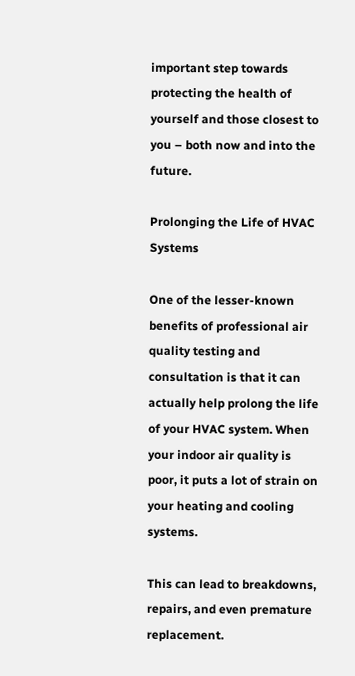important step towards protecting the health of yourself and those closest to you – both now and into the future.

Prolonging the Life of HVAC Systems

One of the lesser-known benefits of professional air quality testing and consultation is that it can actually help prolong the life of your HVAC system. When your indoor air quality is poor, it puts a lot of strain on your heating and cooling systems.

This can lead to breakdowns, repairs, and even premature replacement.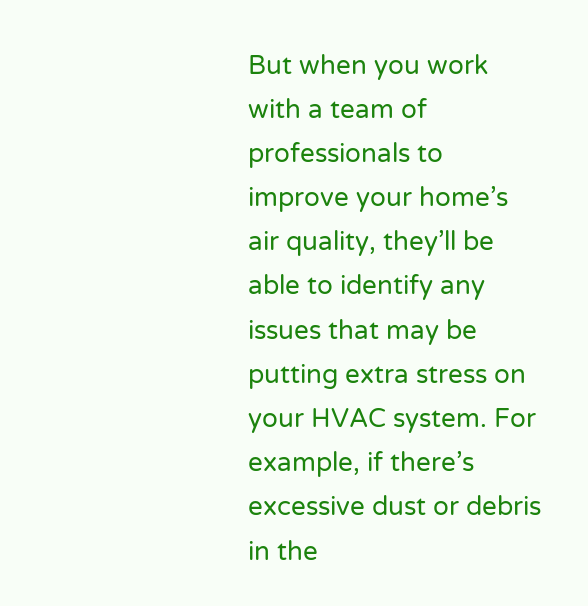But when you work with a team of professionals to improve your home’s air quality, they’ll be able to identify any issues that may be putting extra stress on your HVAC system. For example, if there’s excessive dust or debris in the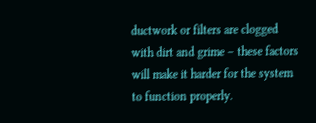ductwork or filters are clogged with dirt and grime – these factors will make it harder for the system to function properly.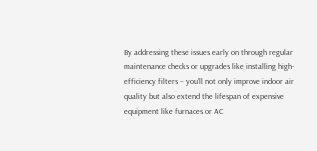By addressing these issues early on through regular maintenance checks or upgrades like installing high-efficiency filters – you’ll not only improve indoor air quality but also extend the lifespan of expensive equipment like furnaces or AC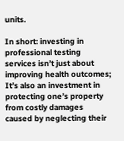units.

In short: investing in professional testing services isn’t just about improving health outcomes; It’s also an investment in protecting one’s property from costly damages caused by neglecting their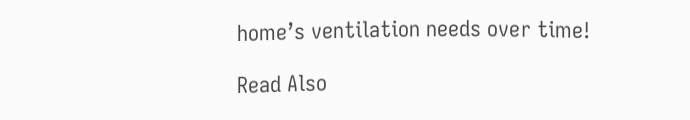home’s ventilation needs over time!

Read Also